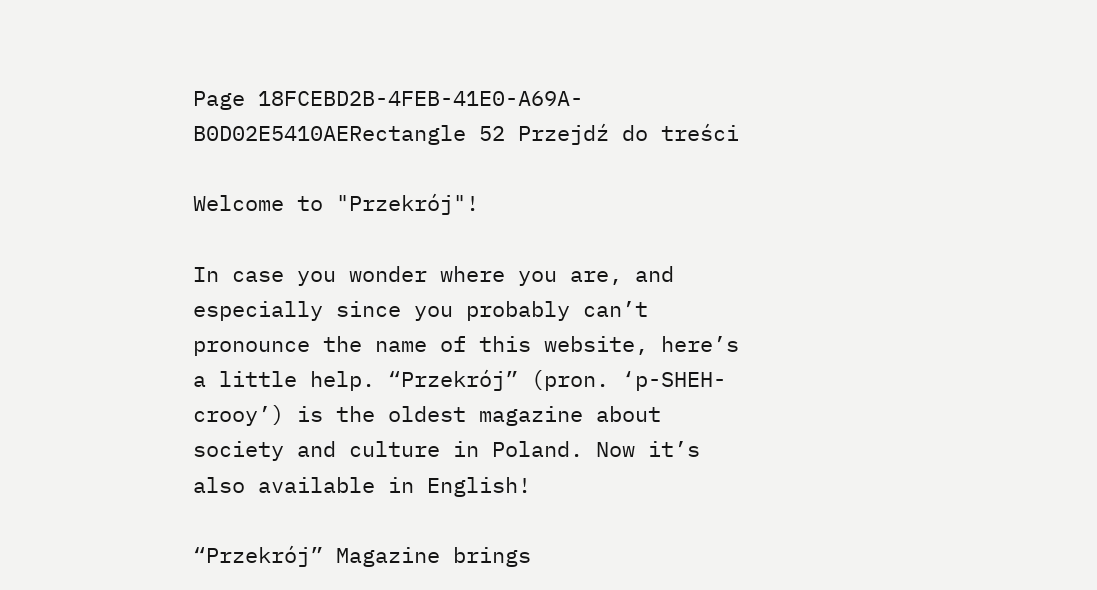Page 18FCEBD2B-4FEB-41E0-A69A-B0D02E5410AERectangle 52 Przejdź do treści

Welcome to "Przekrój"!

In case you wonder where you are, and especially since you probably can’t pronounce the name of this website, here’s a little help. “Przekrój” (pron. ‘p-SHEH-crooy’) is the oldest magazine about society and culture in Poland. Now it’s also available in English!

“Przekrój” Magazine brings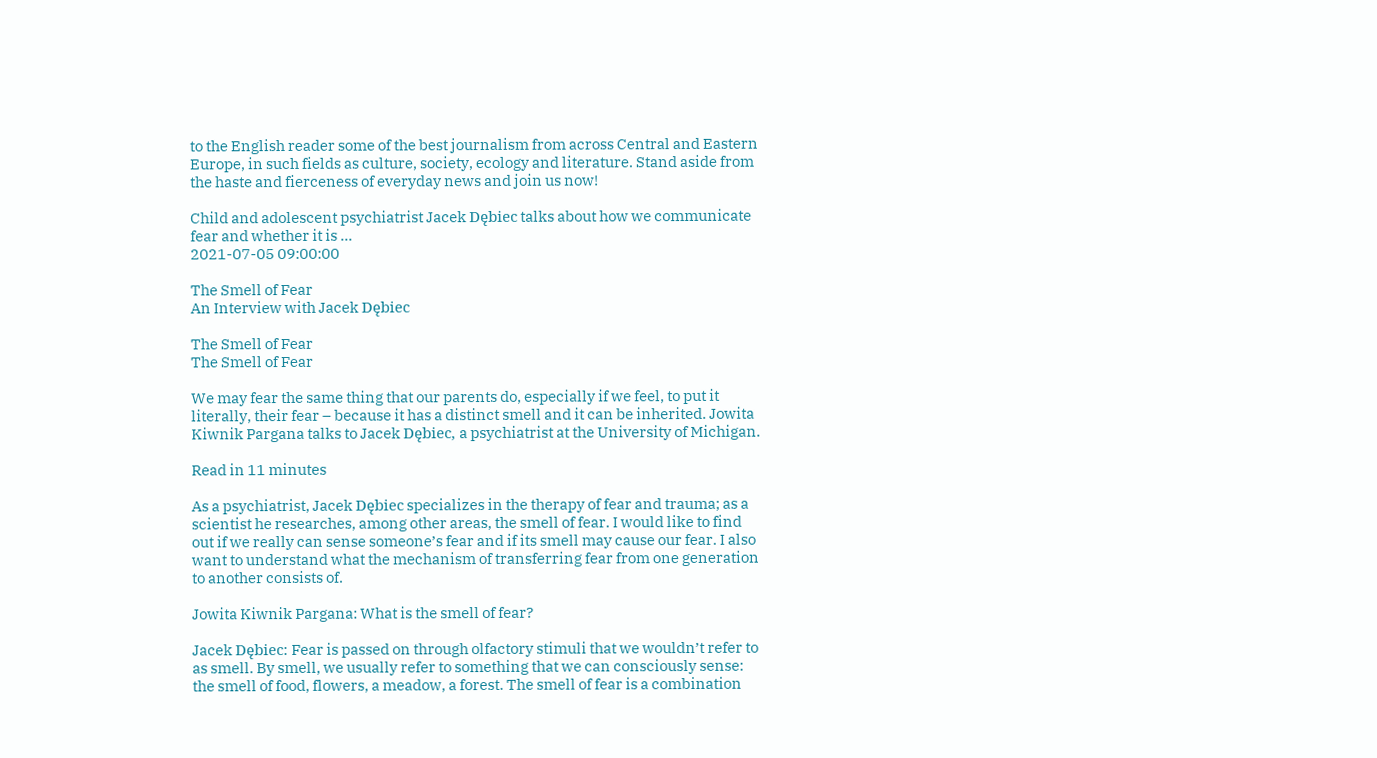to the English reader some of the best journalism from across Central and Eastern Europe, in such fields as culture, society, ecology and literature. Stand aside from the haste and fierceness of everyday news and join us now!

Child and adolescent psychiatrist Jacek Dębiec talks about how we communicate fear and whether it is ...
2021-07-05 09:00:00

The Smell of Fear
An Interview with Jacek Dębiec

The Smell of Fear
The Smell of Fear

We may fear the same thing that our parents do, especially if we feel, to put it literally, their fear – because it has a distinct smell and it can be inherited. Jowita Kiwnik Pargana talks to Jacek Dębiec, a psychiatrist at the University of Michigan.

Read in 11 minutes

As a psychiatrist, Jacek Dębiec specializes in the therapy of fear and trauma; as a scientist he researches, among other areas, the smell of fear. I would like to find out if we really can sense someone’s fear and if its smell may cause our fear. I also want to understand what the mechanism of transferring fear from one generation to another consists of.

Jowita Kiwnik Pargana: What is the smell of fear?

Jacek Dębiec: Fear is passed on through olfactory stimuli that we wouldn’t refer to as smell. By smell, we usually refer to something that we can consciously sense: the smell of food, flowers, a meadow, a forest. The smell of fear is a combination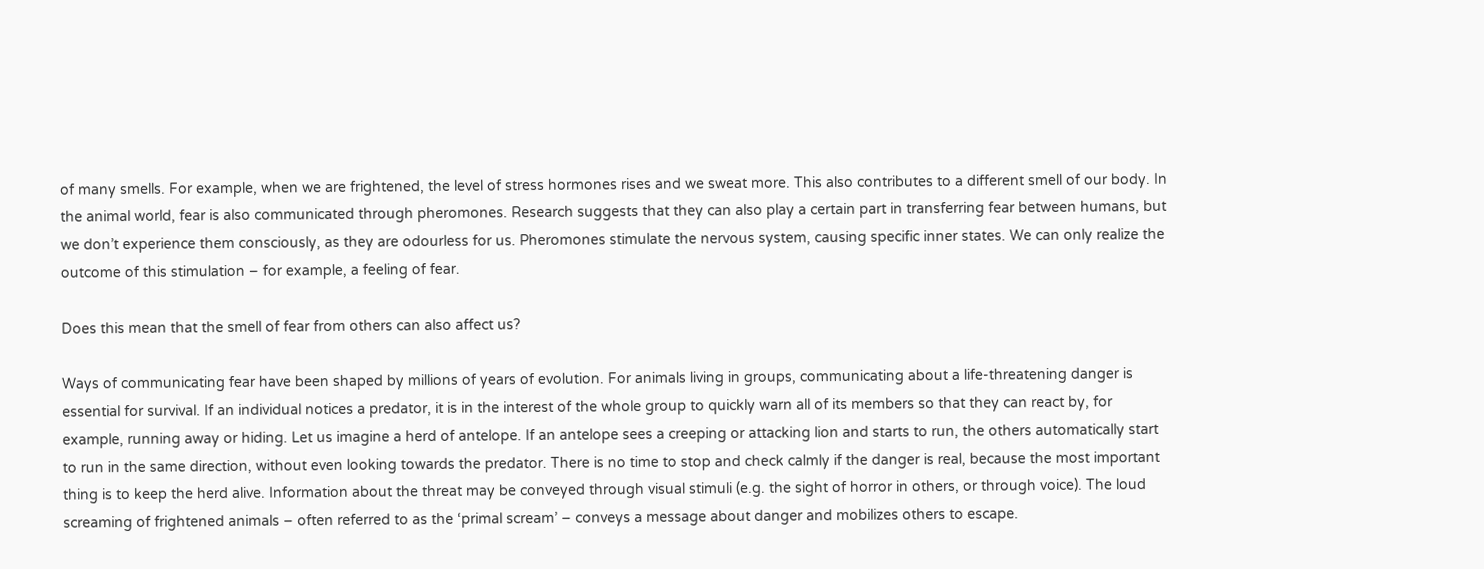of many smells. For example, when we are frightened, the level of stress hormones rises and we sweat more. This also contributes to a different smell of our body. In the animal world, fear is also communicated through pheromones. Research suggests that they can also play a certain part in transferring fear between humans, but we don’t experience them consciously, as they are odourless for us. Pheromones stimulate the nervous system, causing specific inner states. We can only realize the outcome of this stimulation – for example, a feeling of fear.

Does this mean that the smell of fear from others can also affect us?

Ways of communicating fear have been shaped by millions of years of evolution. For animals living in groups, communicating about a life-threatening danger is essential for survival. If an individual notices a predator, it is in the interest of the whole group to quickly warn all of its members so that they can react by, for example, running away or hiding. Let us imagine a herd of antelope. If an antelope sees a creeping or attacking lion and starts to run, the others automatically start to run in the same direction, without even looking towards the predator. There is no time to stop and check calmly if the danger is real, because the most important thing is to keep the herd alive. Information about the threat may be conveyed through visual stimuli (e.g. the sight of horror in others, or through voice). The loud screaming of frightened animals – often referred to as the ‘primal scream’ – conveys a message about danger and mobilizes others to escape.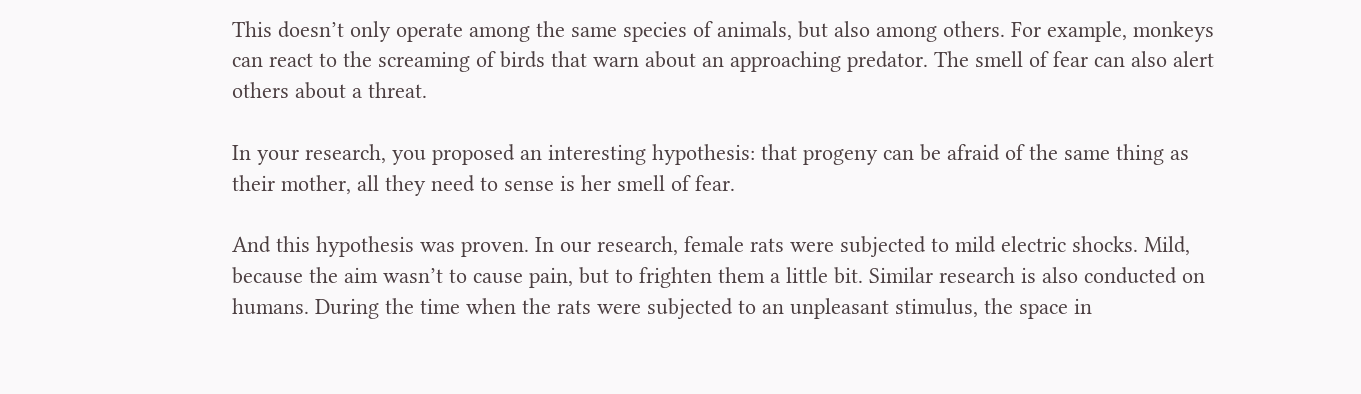This doesn’t only operate among the same species of animals, but also among others. For example, monkeys can react to the screaming of birds that warn about an approaching predator. The smell of fear can also alert others about a threat.

In your research, you proposed an interesting hypothesis: that progeny can be afraid of the same thing as their mother, all they need to sense is her smell of fear.

And this hypothesis was proven. In our research, female rats were subjected to mild electric shocks. Mild, because the aim wasn’t to cause pain, but to frighten them a little bit. Similar research is also conducted on humans. During the time when the rats were subjected to an unpleasant stimulus, the space in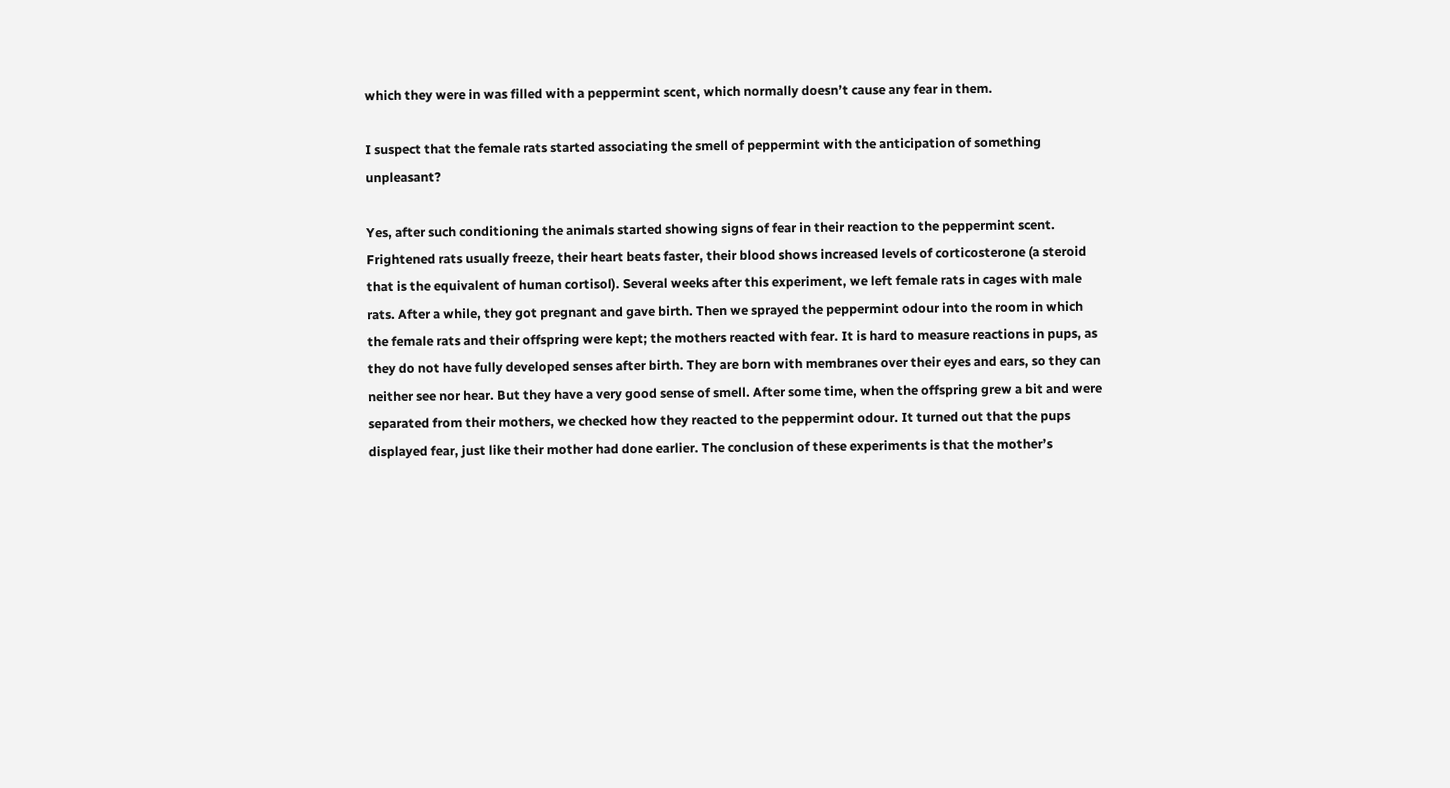which they were in was filled with a peppermint scent, which normally doesn’t cause any fear in them.

I suspect that the female rats started associating the smell of peppermint with the anticipation of something unpleasant?

Yes, after such conditioning the animals started showing signs of fear in their reaction to the peppermint scent. Frightened rats usually freeze, their heart beats faster, their blood shows increased levels of corticosterone (a steroid that is the equivalent of human cortisol). Several weeks after this experiment, we left female rats in cages with male rats. After a while, they got pregnant and gave birth. Then we sprayed the peppermint odour into the room in which the female rats and their offspring were kept; the mothers reacted with fear. It is hard to measure reactions in pups, as they do not have fully developed senses after birth. They are born with membranes over their eyes and ears, so they can neither see nor hear. But they have a very good sense of smell. After some time, when the offspring grew a bit and were separated from their mothers, we checked how they reacted to the peppermint odour. It turned out that the pups displayed fear, just like their mother had done earlier. The conclusion of these experiments is that the mother’s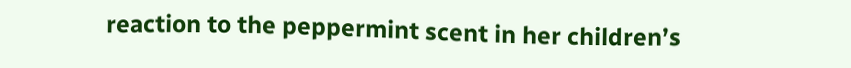reaction to the peppermint scent in her children’s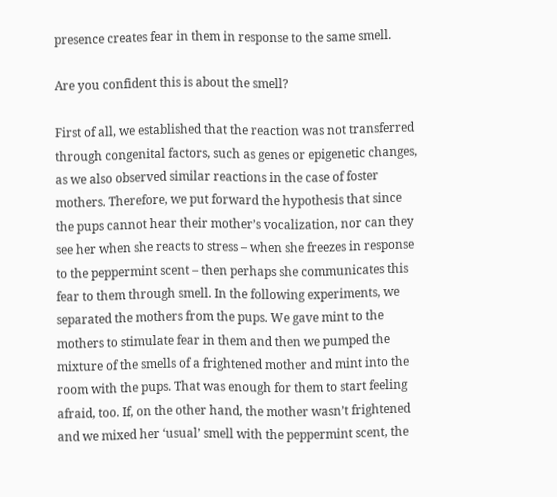presence creates fear in them in response to the same smell.

Are you confident this is about the smell?

First of all, we established that the reaction was not transferred through congenital factors, such as genes or epigenetic changes, as we also observed similar reactions in the case of foster mothers. Therefore, we put forward the hypothesis that since the pups cannot hear their mother’s vocalization, nor can they see her when she reacts to stress – when she freezes in response to the peppermint scent – then perhaps she communicates this fear to them through smell. In the following experiments, we separated the mothers from the pups. We gave mint to the mothers to stimulate fear in them and then we pumped the mixture of the smells of a frightened mother and mint into the room with the pups. That was enough for them to start feeling afraid, too. If, on the other hand, the mother wasn’t frightened and we mixed her ‘usual’ smell with the peppermint scent, the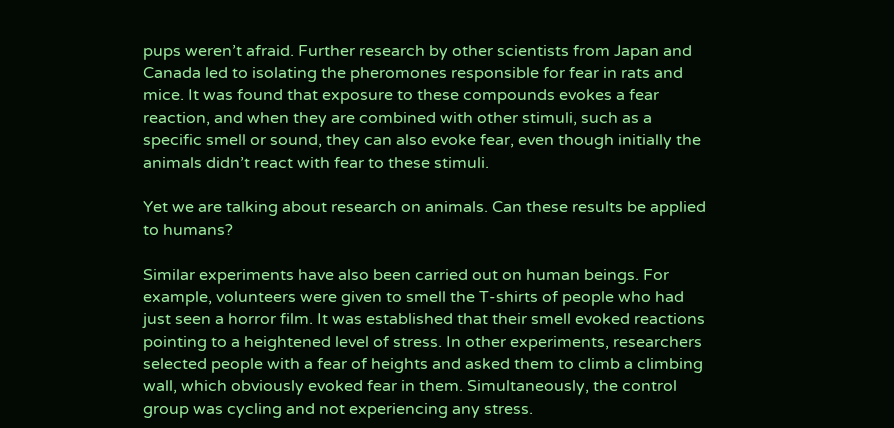pups weren’t afraid. Further research by other scientists from Japan and Canada led to isolating the pheromones responsible for fear in rats and mice. It was found that exposure to these compounds evokes a fear reaction, and when they are combined with other stimuli, such as a specific smell or sound, they can also evoke fear, even though initially the animals didn’t react with fear to these stimuli.

Yet we are talking about research on animals. Can these results be applied to humans?

Similar experiments have also been carried out on human beings. For example, volunteers were given to smell the T-shirts of people who had just seen a horror film. It was established that their smell evoked reactions pointing to a heightened level of stress. In other experiments, researchers selected people with a fear of heights and asked them to climb a climbing wall, which obviously evoked fear in them. Simultaneously, the control group was cycling and not experiencing any stress.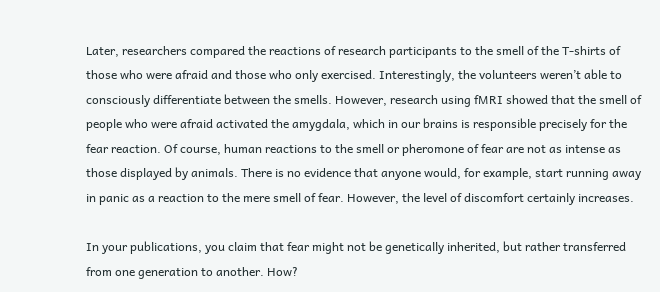Later, researchers compared the reactions of research participants to the smell of the T-shirts of those who were afraid and those who only exercised. Interestingly, the volunteers weren’t able to consciously differentiate between the smells. However, research using fMRI showed that the smell of people who were afraid activated the amygdala, which in our brains is responsible precisely for the fear reaction. Of course, human reactions to the smell or pheromone of fear are not as intense as those displayed by animals. There is no evidence that anyone would, for example, start running away in panic as a reaction to the mere smell of fear. However, the level of discomfort certainly increases.

In your publications, you claim that fear might not be genetically inherited, but rather transferred from one generation to another. How?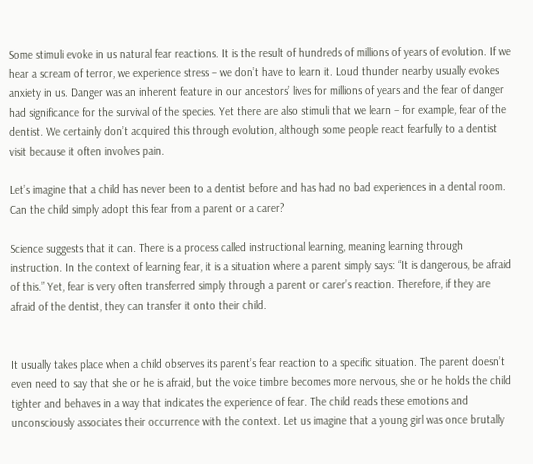Some stimuli evoke in us natural fear reactions. It is the result of hundreds of millions of years of evolution. If we hear a scream of terror, we experience stress – we don’t have to learn it. Loud thunder nearby usually evokes anxiety in us. Danger was an inherent feature in our ancestors’ lives for millions of years and the fear of danger had significance for the survival of the species. Yet there are also stimuli that we learn – for example, fear of the dentist. We certainly don’t acquired this through evolution, although some people react fearfully to a dentist visit because it often involves pain.

Let’s imagine that a child has never been to a dentist before and has had no bad experiences in a dental room. Can the child simply adopt this fear from a parent or a carer?

Science suggests that it can. There is a process called instructional learning, meaning learning through instruction. In the context of learning fear, it is a situation where a parent simply says: “It is dangerous, be afraid of this.” Yet, fear is very often transferred simply through a parent or carer’s reaction. Therefore, if they are afraid of the dentist, they can transfer it onto their child.


It usually takes place when a child observes its parent’s fear reaction to a specific situation. The parent doesn’t even need to say that she or he is afraid, but the voice timbre becomes more nervous, she or he holds the child tighter and behaves in a way that indicates the experience of fear. The child reads these emotions and unconsciously associates their occurrence with the context. Let us imagine that a young girl was once brutally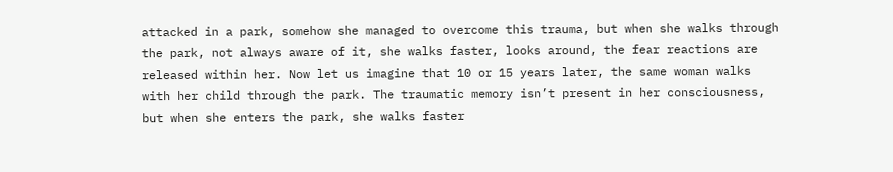attacked in a park, somehow she managed to overcome this trauma, but when she walks through the park, not always aware of it, she walks faster, looks around, the fear reactions are released within her. Now let us imagine that 10 or 15 years later, the same woman walks with her child through the park. The traumatic memory isn’t present in her consciousness, but when she enters the park, she walks faster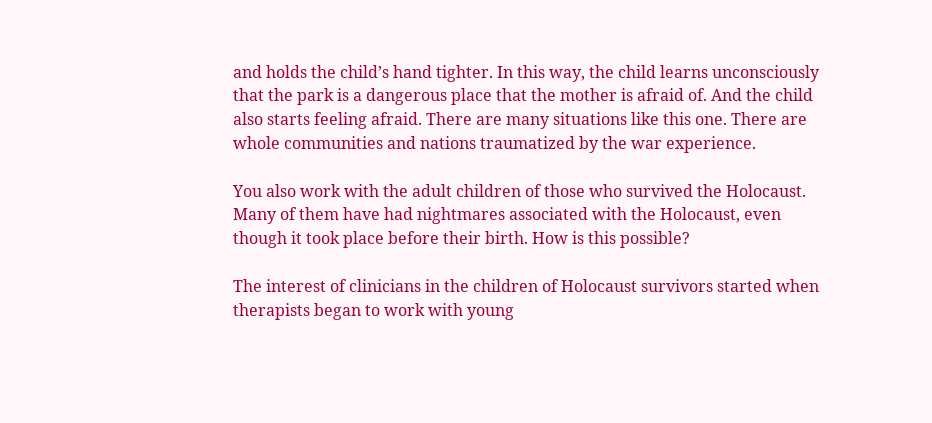and holds the child’s hand tighter. In this way, the child learns unconsciously that the park is a dangerous place that the mother is afraid of. And the child also starts feeling afraid. There are many situations like this one. There are whole communities and nations traumatized by the war experience.

You also work with the adult children of those who survived the Holocaust. Many of them have had nightmares associated with the Holocaust, even though it took place before their birth. How is this possible?

The interest of clinicians in the children of Holocaust survivors started when therapists began to work with young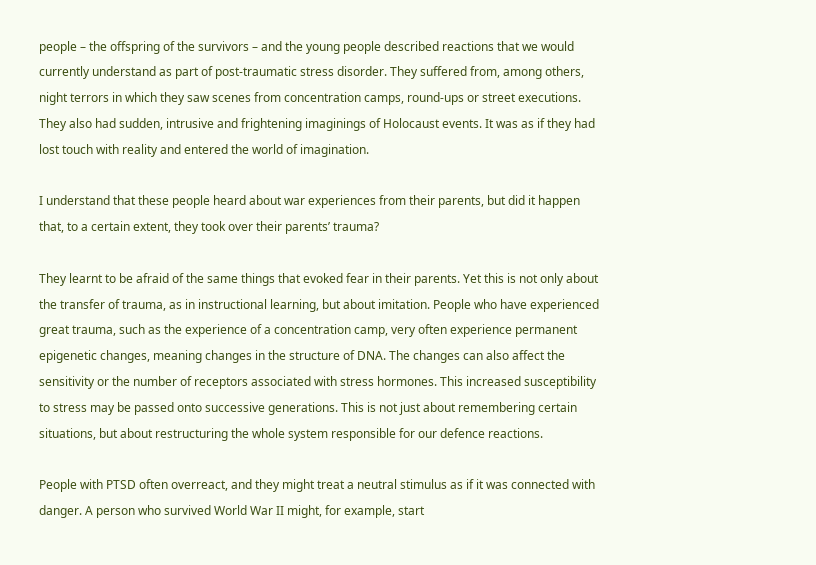people – the offspring of the survivors – and the young people described reactions that we would currently understand as part of post-traumatic stress disorder. They suffered from, among others, night terrors in which they saw scenes from concentration camps, round-ups or street executions. They also had sudden, intrusive and frightening imaginings of Holocaust events. It was as if they had lost touch with reality and entered the world of imagination.

I understand that these people heard about war experiences from their parents, but did it happen that, to a certain extent, they took over their parents’ trauma?

They learnt to be afraid of the same things that evoked fear in their parents. Yet this is not only about the transfer of trauma, as in instructional learning, but about imitation. People who have experienced great trauma, such as the experience of a concentration camp, very often experience permanent epigenetic changes, meaning changes in the structure of DNA. The changes can also affect the sensitivity or the number of receptors associated with stress hormones. This increased susceptibility to stress may be passed onto successive generations. This is not just about remembering certain situations, but about restructuring the whole system responsible for our defence reactions.

People with PTSD often overreact, and they might treat a neutral stimulus as if it was connected with danger. A person who survived World War II might, for example, start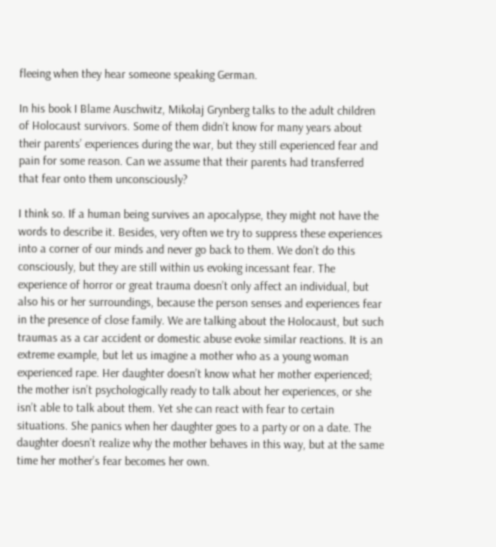fleeing when they hear someone speaking German.

In his book I Blame Auschwitz, Mikołaj Grynberg talks to the adult children of Holocaust survivors. Some of them didn’t know for many years about their parents’ experiences during the war, but they still experienced fear and pain for some reason. Can we assume that their parents had transferred that fear onto them unconsciously?

I think so. If a human being survives an apocalypse, they might not have the words to describe it. Besides, very often we try to suppress these experiences into a corner of our minds and never go back to them. We don’t do this consciously, but they are still within us evoking incessant fear. The experience of horror or great trauma doesn’t only affect an individual, but also his or her surroundings, because the person senses and experiences fear in the presence of close family. We are talking about the Holocaust, but such traumas as a car accident or domestic abuse evoke similar reactions. It is an extreme example, but let us imagine a mother who as a young woman experienced rape. Her daughter doesn’t know what her mother experienced; the mother isn’t psychologically ready to talk about her experiences, or she isn’t able to talk about them. Yet she can react with fear to certain situations. She panics when her daughter goes to a party or on a date. The daughter doesn’t realize why the mother behaves in this way, but at the same time her mother’s fear becomes her own.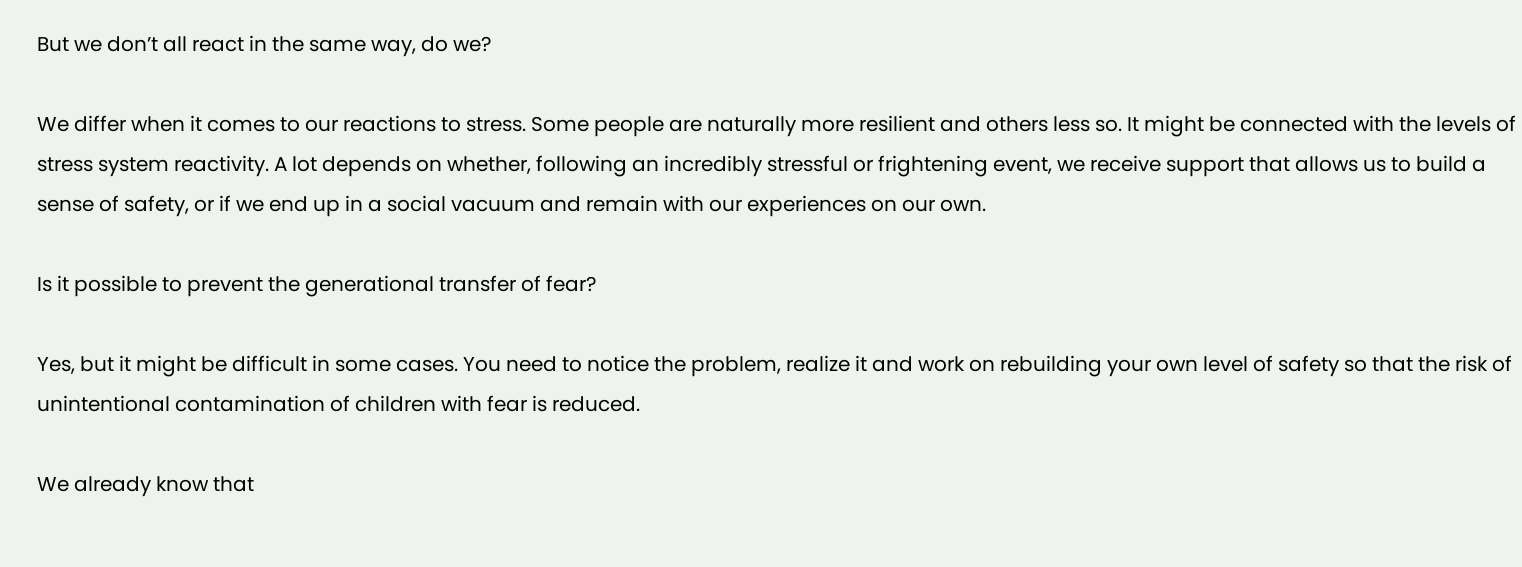But we don’t all react in the same way, do we?

We differ when it comes to our reactions to stress. Some people are naturally more resilient and others less so. It might be connected with the levels of stress system reactivity. A lot depends on whether, following an incredibly stressful or frightening event, we receive support that allows us to build a sense of safety, or if we end up in a social vacuum and remain with our experiences on our own.

Is it possible to prevent the generational transfer of fear?

Yes, but it might be difficult in some cases. You need to notice the problem, realize it and work on rebuilding your own level of safety so that the risk of unintentional contamination of children with fear is reduced.

We already know that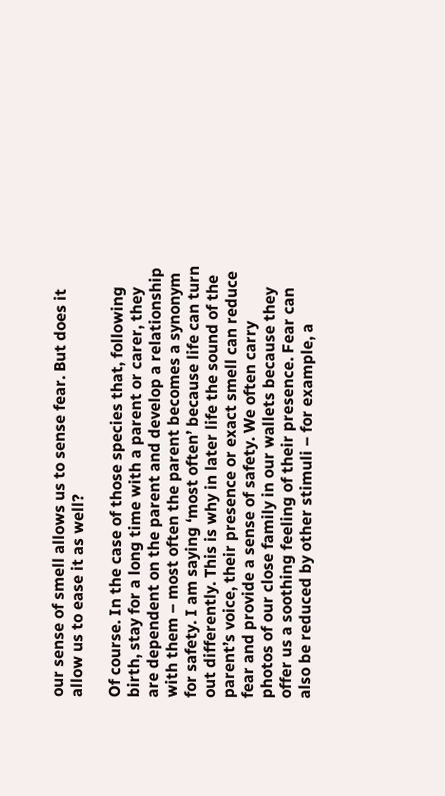our sense of smell allows us to sense fear. But does it allow us to ease it as well?

Of course. In the case of those species that, following birth, stay for a long time with a parent or carer, they are dependent on the parent and develop a relationship with them – most often the parent becomes a synonym for safety. I am saying ‘most often’ because life can turn out differently. This is why in later life the sound of the parent’s voice, their presence or exact smell can reduce fear and provide a sense of safety. We often carry photos of our close family in our wallets because they offer us a soothing feeling of their presence. Fear can also be reduced by other stimuli – for example, a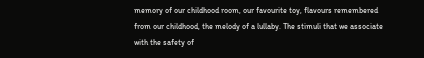memory of our childhood room, our favourite toy, flavours remembered from our childhood, the melody of a lullaby. The stimuli that we associate with the safety of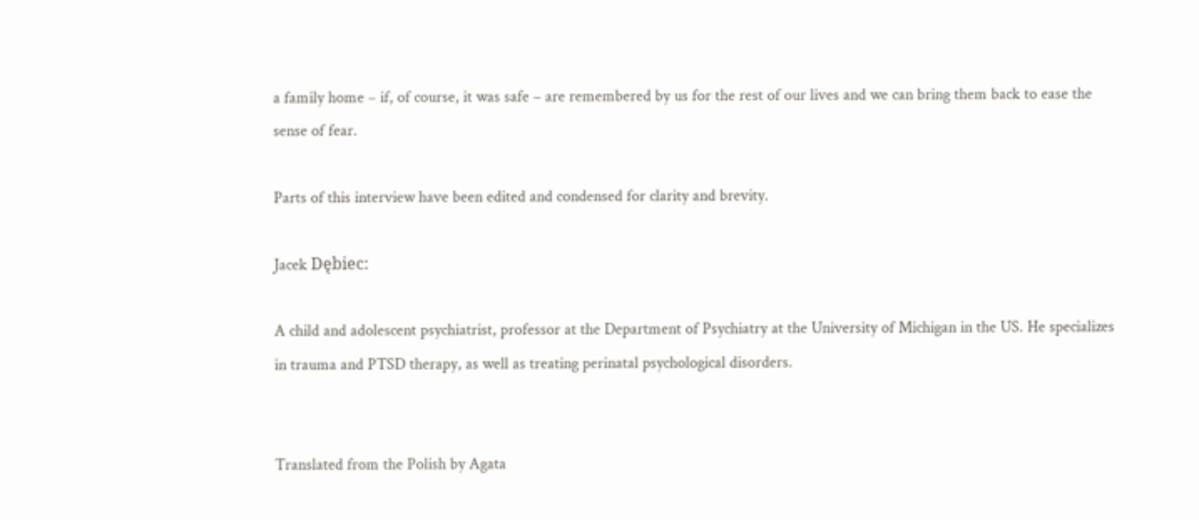a family home – if, of course, it was safe – are remembered by us for the rest of our lives and we can bring them back to ease the sense of fear.

Parts of this interview have been edited and condensed for clarity and brevity.

Jacek Dębiec:

A child and adolescent psychiatrist, professor at the Department of Psychiatry at the University of Michigan in the US. He specializes in trauma and PTSD therapy, as well as treating perinatal psychological disorders.


Translated from the Polish by Agata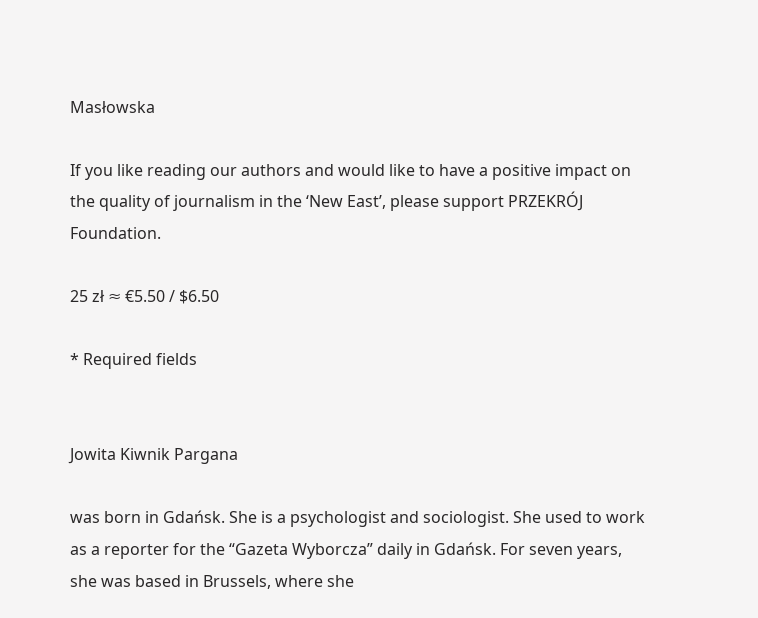Masłowska

If you like reading our authors and would like to have a positive impact on the quality of journalism in the ‘New East’, please support PRZEKRÓJ Foundation.

25 zł ≈ €5.50 / $6.50

* Required fields


Jowita Kiwnik Pargana

was born in Gdańsk. She is a psychologist and sociologist. She used to work as a reporter for the “Gazeta Wyborcza” daily in Gdańsk. For seven years, she was based in Brussels, where she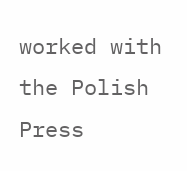worked with the Polish Press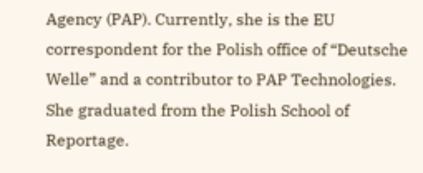Agency (PAP). Currently, she is the EU correspondent for the Polish office of “Deutsche Welle” and a contributor to PAP Technologies. She graduated from the Polish School of Reportage.